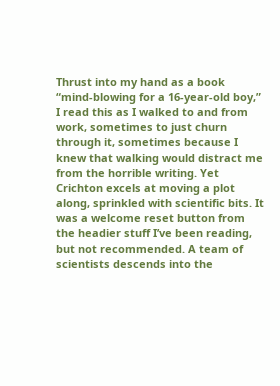Thrust into my hand as a book “mind-blowing for a 16-year-old boy,” I read this as I walked to and from work, sometimes to just churn through it, sometimes because I knew that walking would distract me from the horrible writing. Yet Crichton excels at moving a plot along, sprinkled with scientific bits. It was a welcome reset button from the headier stuff I’ve been reading, but not recommended. A team of scientists descends into the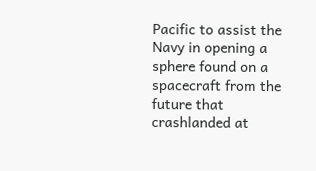Pacific to assist the Navy in opening a sphere found on a spacecraft from the future that crashlanded at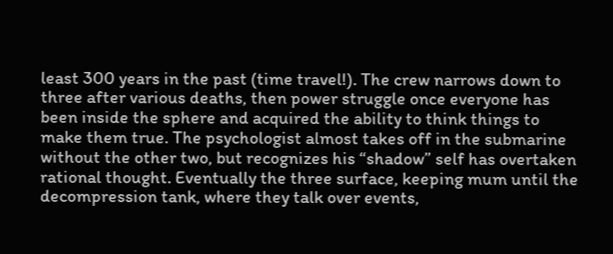least 300 years in the past (time travel!). The crew narrows down to three after various deaths, then power struggle once everyone has been inside the sphere and acquired the ability to think things to make them true. The psychologist almost takes off in the submarine without the other two, but recognizes his “shadow” self has overtaken rational thought. Eventually the three surface, keeping mum until the decompression tank, where they talk over events,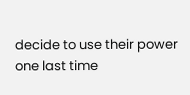decide to use their power one last time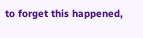to forget this happened,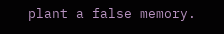plant a false memory.